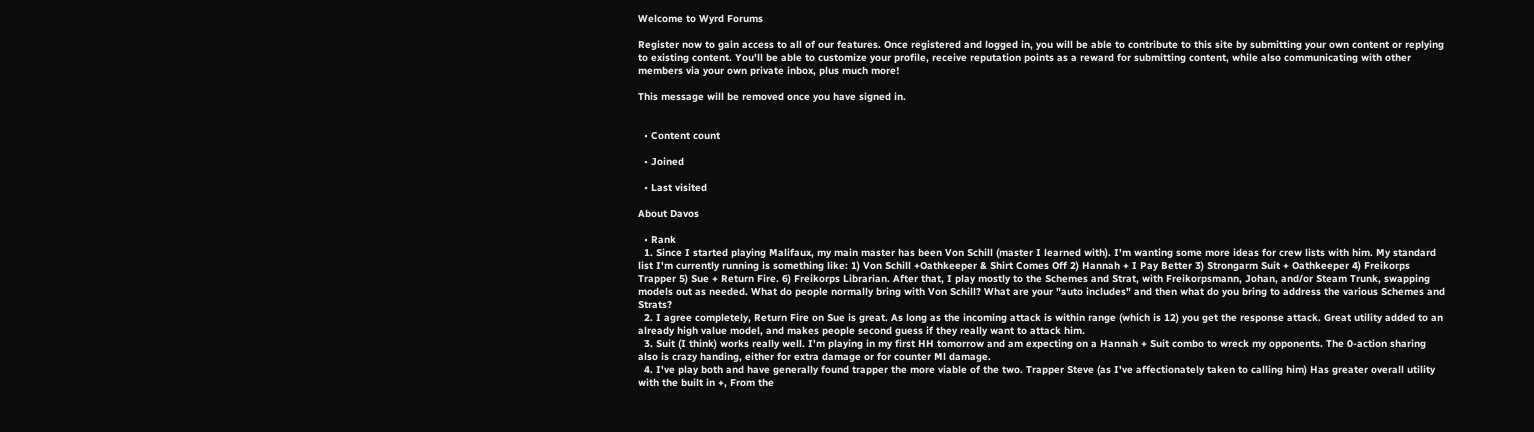Welcome to Wyrd Forums

Register now to gain access to all of our features. Once registered and logged in, you will be able to contribute to this site by submitting your own content or replying to existing content. You'll be able to customize your profile, receive reputation points as a reward for submitting content, while also communicating with other members via your own private inbox, plus much more!

This message will be removed once you have signed in.


  • Content count

  • Joined

  • Last visited

About Davos

  • Rank
  1. Since I started playing Malifaux, my main master has been Von Schill (master I learned with). I'm wanting some more ideas for crew lists with him. My standard list I'm currently running is something like: 1) Von Schill +Oathkeeper & Shirt Comes Off 2) Hannah + I Pay Better 3) Strongarm Suit + Oathkeeper 4) Freikorps Trapper 5) Sue + Return Fire. 6) Freikorps Librarian. After that, I play mostly to the Schemes and Strat, with Freikorpsmann, Johan, and/or Steam Trunk, swapping models out as needed. What do people normally bring with Von Schill? What are your "auto includes" and then what do you bring to address the various Schemes and Strats?
  2. I agree completely, Return Fire on Sue is great. As long as the incoming attack is within range (which is 12) you get the response attack. Great utility added to an already high value model, and makes people second guess if they really want to attack him.
  3. Suit (I think) works really well. I'm playing in my first HH tomorrow and am expecting on a Hannah + Suit combo to wreck my opponents. The 0-action sharing also is crazy handing, either for extra damage or for counter Ml damage.
  4. I've play both and have generally found trapper the more viable of the two. Trapper Steve (as I've affectionately taken to calling him) Has greater overall utility with the built in +, From the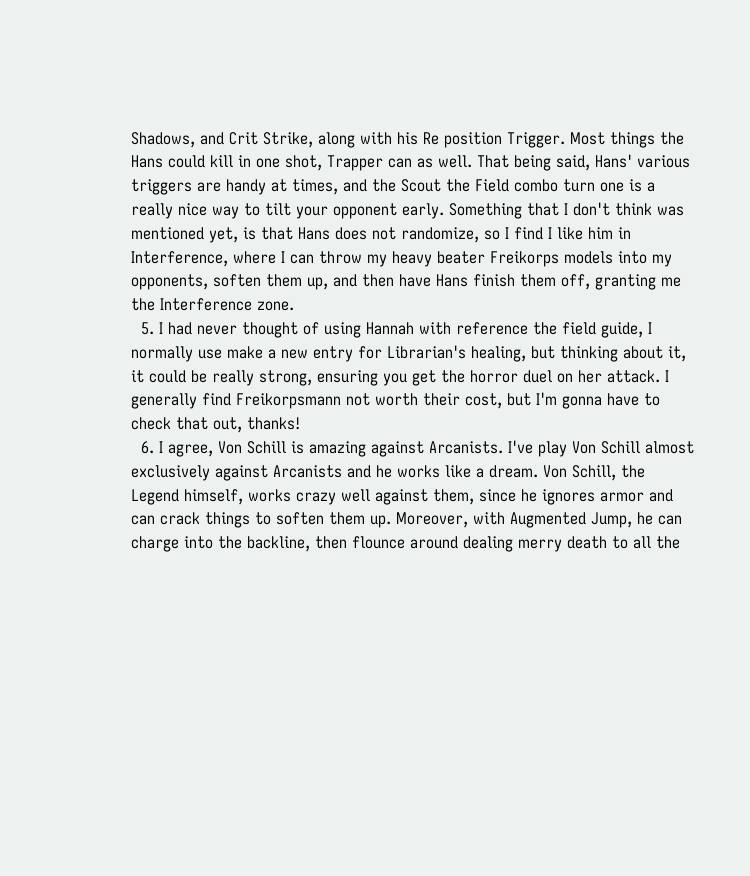Shadows, and Crit Strike, along with his Re position Trigger. Most things the Hans could kill in one shot, Trapper can as well. That being said, Hans' various triggers are handy at times, and the Scout the Field combo turn one is a really nice way to tilt your opponent early. Something that I don't think was mentioned yet, is that Hans does not randomize, so I find I like him in Interference, where I can throw my heavy beater Freikorps models into my opponents, soften them up, and then have Hans finish them off, granting me the Interference zone.
  5. I had never thought of using Hannah with reference the field guide, I normally use make a new entry for Librarian's healing, but thinking about it, it could be really strong, ensuring you get the horror duel on her attack. I generally find Freikorpsmann not worth their cost, but I'm gonna have to check that out, thanks!
  6. I agree, Von Schill is amazing against Arcanists. I've play Von Schill almost exclusively against Arcanists and he works like a dream. Von Schill, the Legend himself, works crazy well against them, since he ignores armor and can crack things to soften them up. Moreover, with Augmented Jump, he can charge into the backline, then flounce around dealing merry death to all the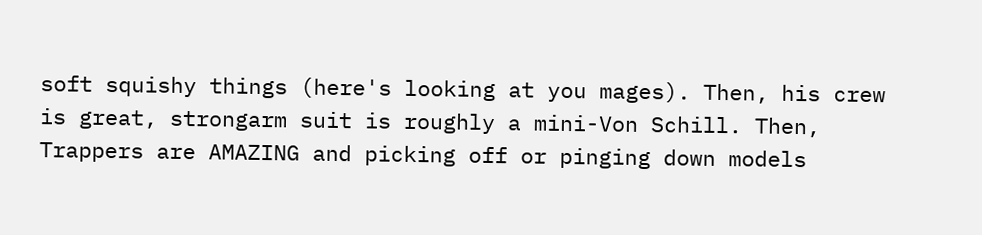soft squishy things (here's looking at you mages). Then, his crew is great, strongarm suit is roughly a mini-Von Schill. Then, Trappers are AMAZING and picking off or pinging down models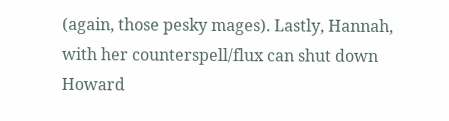(again, those pesky mages). Lastly, Hannah, with her counterspell/flux can shut down Howard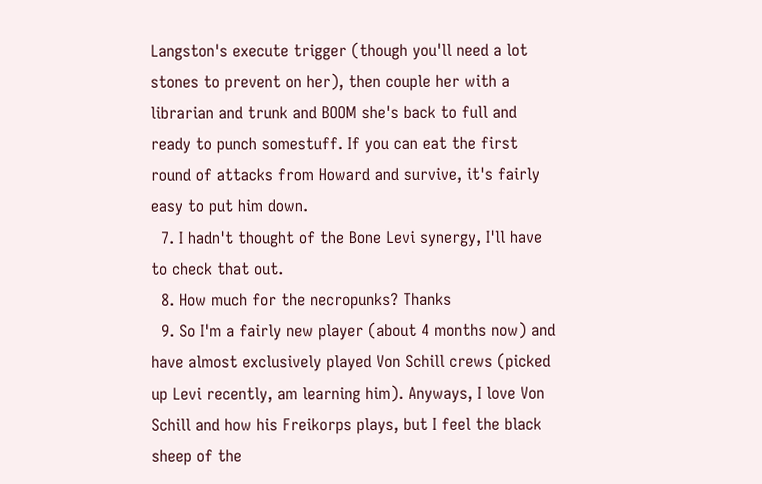Langston's execute trigger (though you'll need a lot stones to prevent on her), then couple her with a librarian and trunk and BOOM she's back to full and ready to punch somestuff. If you can eat the first round of attacks from Howard and survive, it's fairly easy to put him down.
  7. I hadn't thought of the Bone Levi synergy, I'll have to check that out.
  8. How much for the necropunks? Thanks
  9. So I'm a fairly new player (about 4 months now) and have almost exclusively played Von Schill crews (picked up Levi recently, am learning him). Anyways, I love Von Schill and how his Freikorps plays, but I feel the black sheep of the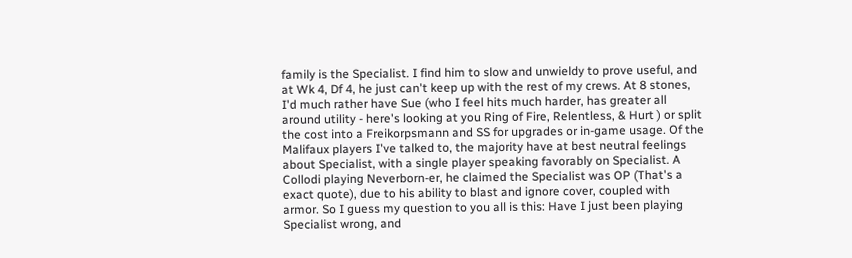family is the Specialist. I find him to slow and unwieldy to prove useful, and at Wk 4, Df 4, he just can't keep up with the rest of my crews. At 8 stones, I'd much rather have Sue (who I feel hits much harder, has greater all around utility - here's looking at you Ring of Fire, Relentless, & Hurt ) or split the cost into a Freikorpsmann and SS for upgrades or in-game usage. Of the Malifaux players I've talked to, the majority have at best neutral feelings about Specialist, with a single player speaking favorably on Specialist. A Collodi playing Neverborn-er, he claimed the Specialist was OP (That's a exact quote), due to his ability to blast and ignore cover, coupled with armor. So I guess my question to you all is this: Have I just been playing Specialist wrong, and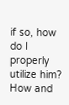if so, how do I properly utilize him? How and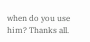when do you use him? Thanks all.